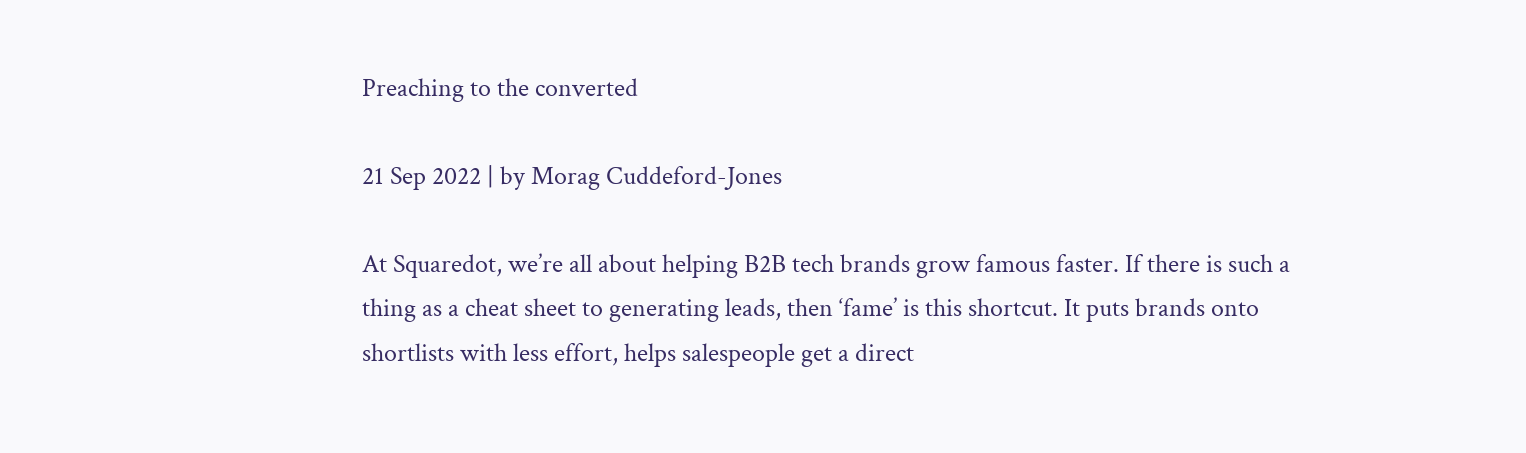Preaching to the converted

21 Sep 2022 | by Morag Cuddeford-Jones

At Squaredot, we’re all about helping B2B tech brands grow famous faster. If there is such a thing as a cheat sheet to generating leads, then ‘fame’ is this shortcut. It puts brands onto shortlists with less effort, helps salespeople get a direct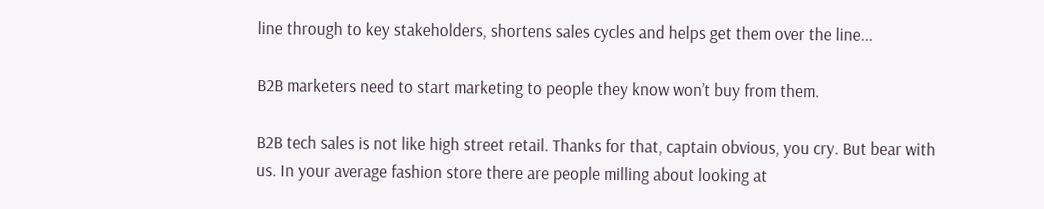line through to key stakeholders, shortens sales cycles and helps get them over the line...

B2B marketers need to start marketing to people they know won’t buy from them.

B2B tech sales is not like high street retail. Thanks for that, captain obvious, you cry. But bear with us. In your average fashion store there are people milling about looking at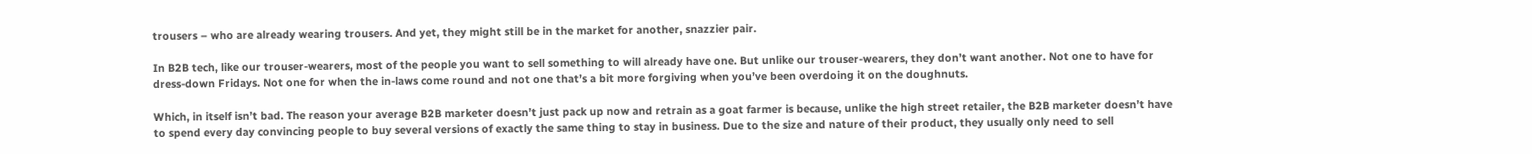trousers – who are already wearing trousers. And yet, they might still be in the market for another, snazzier pair.

In B2B tech, like our trouser-wearers, most of the people you want to sell something to will already have one. But unlike our trouser-wearers, they don’t want another. Not one to have for dress-down Fridays. Not one for when the in-laws come round and not one that’s a bit more forgiving when you’ve been overdoing it on the doughnuts.

Which, in itself isn’t bad. The reason your average B2B marketer doesn’t just pack up now and retrain as a goat farmer is because, unlike the high street retailer, the B2B marketer doesn’t have to spend every day convincing people to buy several versions of exactly the same thing to stay in business. Due to the size and nature of their product, they usually only need to sell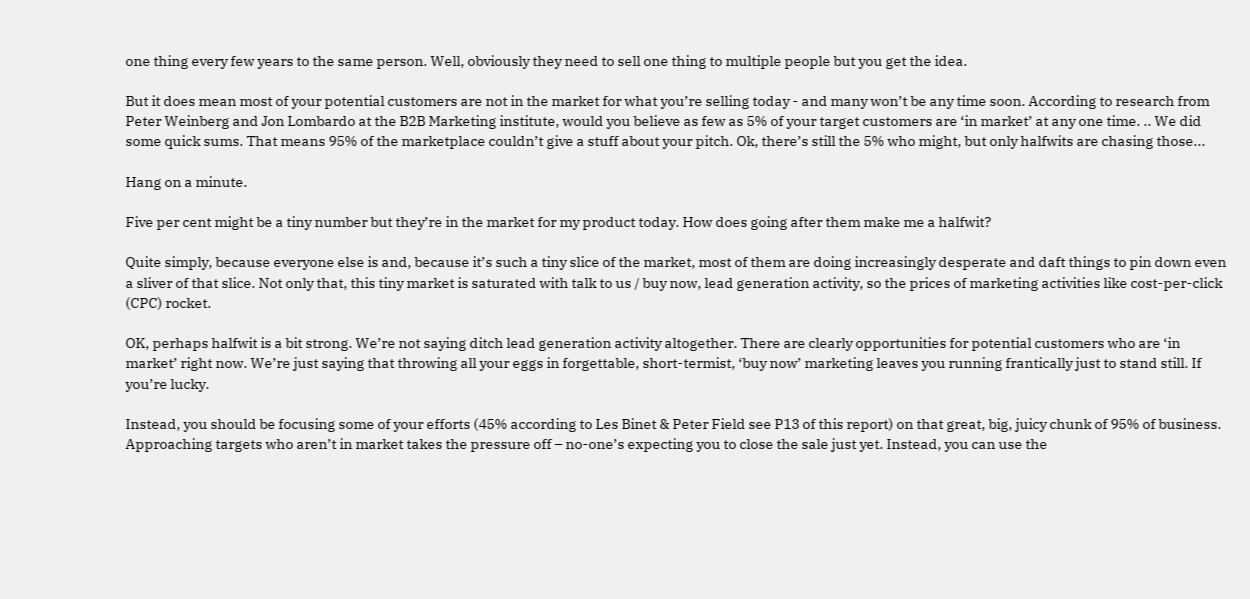one thing every few years to the same person. Well, obviously they need to sell one thing to multiple people but you get the idea.

But it does mean most of your potential customers are not in the market for what you’re selling today - and many won’t be any time soon. According to research from Peter Weinberg and Jon Lombardo at the B2B Marketing institute, would you believe as few as 5% of your target customers are ‘in market’ at any one time. .. We did some quick sums. That means 95% of the marketplace couldn’t give a stuff about your pitch. Ok, there’s still the 5% who might, but only halfwits are chasing those...

Hang on a minute.

Five per cent might be a tiny number but they’re in the market for my product today. How does going after them make me a halfwit?

Quite simply, because everyone else is and, because it’s such a tiny slice of the market, most of them are doing increasingly desperate and daft things to pin down even a sliver of that slice. Not only that, this tiny market is saturated with talk to us / buy now, lead generation activity, so the prices of marketing activities like cost-per-click (CPC) rocket.

OK, perhaps halfwit is a bit strong. We’re not saying ditch lead generation activity altogether. There are clearly opportunities for potential customers who are ‘in market’ right now. We’re just saying that throwing all your eggs in forgettable, short-termist, ‘buy now’ marketing leaves you running frantically just to stand still. If you’re lucky.

Instead, you should be focusing some of your efforts (45% according to Les Binet & Peter Field see P13 of this report) on that great, big, juicy chunk of 95% of business. Approaching targets who aren’t in market takes the pressure off – no-one’s expecting you to close the sale just yet. Instead, you can use the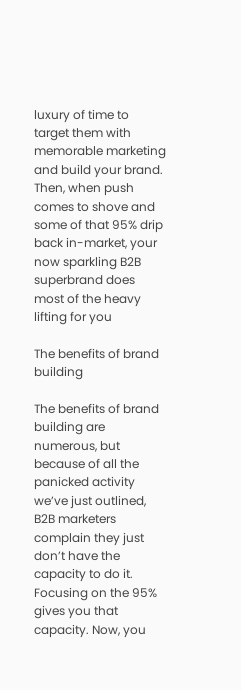luxury of time to target them with memorable marketing and build your brand. Then, when push comes to shove and some of that 95% drip back in-market, your now sparkling B2B superbrand does most of the heavy lifting for you

The benefits of brand building

The benefits of brand building are numerous, but because of all the panicked activity we’ve just outlined, B2B marketers complain they just don’t have the capacity to do it. Focusing on the 95% gives you that capacity. Now, you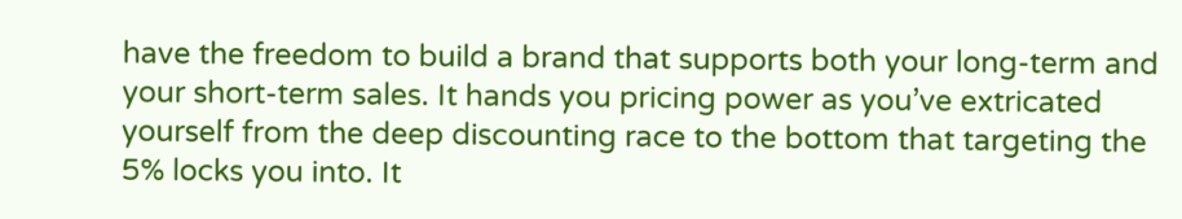have the freedom to build a brand that supports both your long-term and your short-term sales. It hands you pricing power as you’ve extricated yourself from the deep discounting race to the bottom that targeting the 5% locks you into. It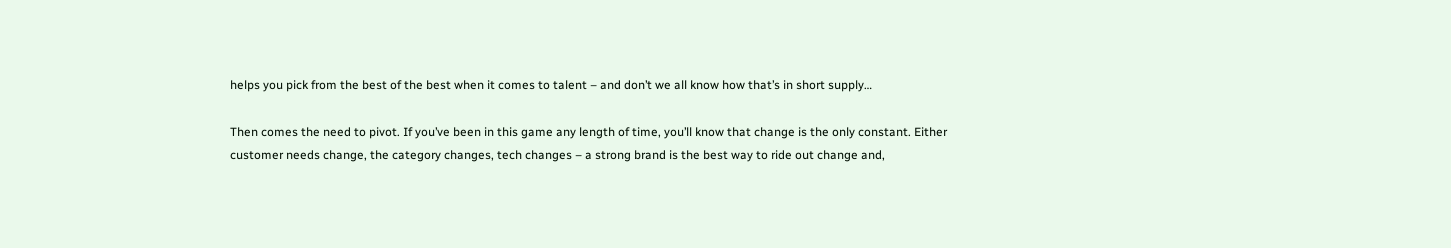helps you pick from the best of the best when it comes to talent – and don’t we all know how that’s in short supply…

Then comes the need to pivot. If you’ve been in this game any length of time, you’ll know that change is the only constant. Either customer needs change, the category changes, tech changes – a strong brand is the best way to ride out change and,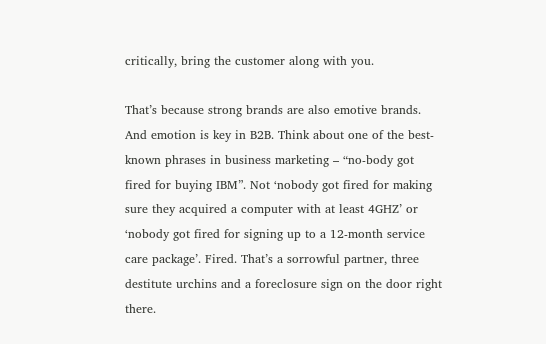critically, bring the customer along with you.

That’s because strong brands are also emotive brands. And emotion is key in B2B. Think about one of the best-known phrases in business marketing – “no-body got fired for buying IBM”. Not ‘nobody got fired for making sure they acquired a computer with at least 4GHZ’ or ‘nobody got fired for signing up to a 12-month service care package’. Fired. That’s a sorrowful partner, three destitute urchins and a foreclosure sign on the door right there.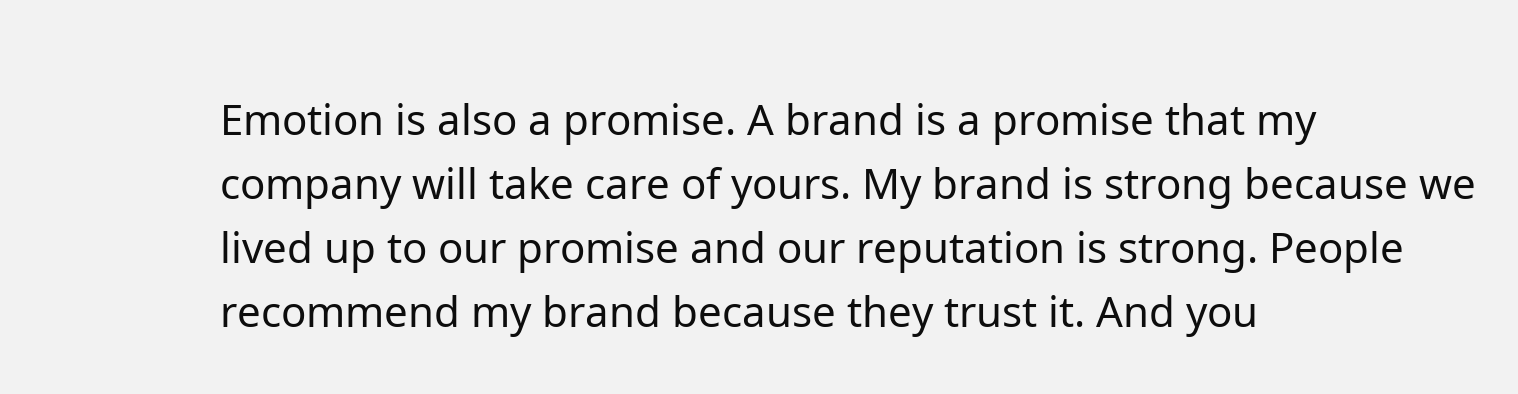Emotion is also a promise. A brand is a promise that my company will take care of yours. My brand is strong because we lived up to our promise and our reputation is strong. People recommend my brand because they trust it. And you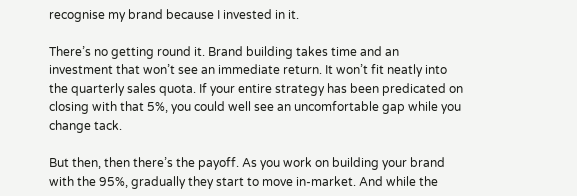recognise my brand because I invested in it.

There’s no getting round it. Brand building takes time and an investment that won’t see an immediate return. It won’t fit neatly into the quarterly sales quota. If your entire strategy has been predicated on closing with that 5%, you could well see an uncomfortable gap while you change tack.

But then, then there’s the payoff. As you work on building your brand with the 95%, gradually they start to move in-market. And while the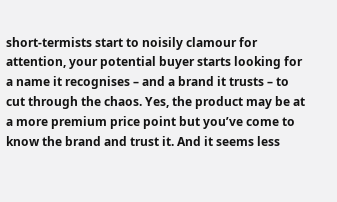short-termists start to noisily clamour for attention, your potential buyer starts looking for a name it recognises – and a brand it trusts – to cut through the chaos. Yes, the product may be at a more premium price point but you’ve come to know the brand and trust it. And it seems less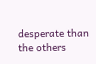desperate than the others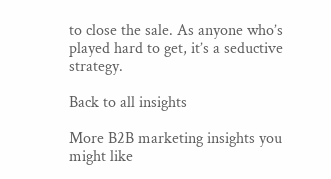to close the sale. As anyone who’s played hard to get, it’s a seductive strategy.

Back to all insights

More B2B marketing insights you might like